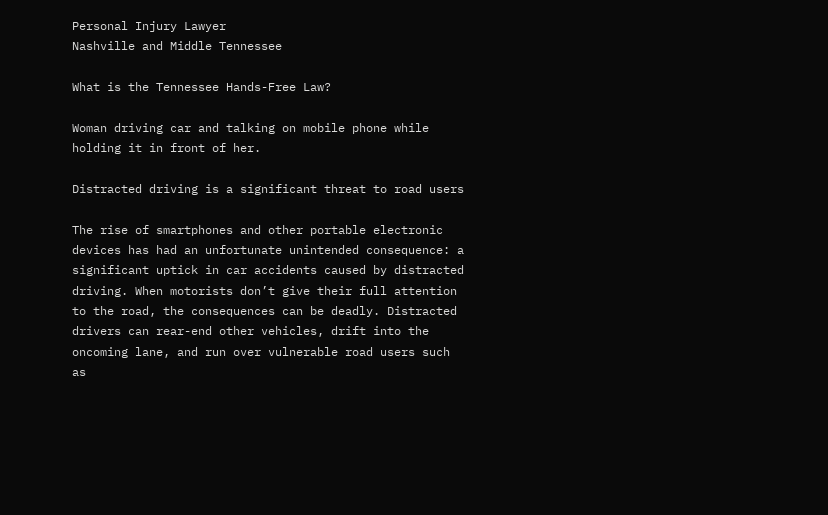Personal Injury Lawyer
Nashville and Middle Tennessee

What is the Tennessee Hands-Free Law?

Woman driving car and talking on mobile phone while holding it in front of her.

Distracted driving is a significant threat to road users

The rise of smartphones and other portable electronic devices has had an unfortunate unintended consequence: a significant uptick in car accidents caused by distracted driving. When motorists don’t give their full attention to the road, the consequences can be deadly. Distracted drivers can rear-end other vehicles, drift into the oncoming lane, and run over vulnerable road users such as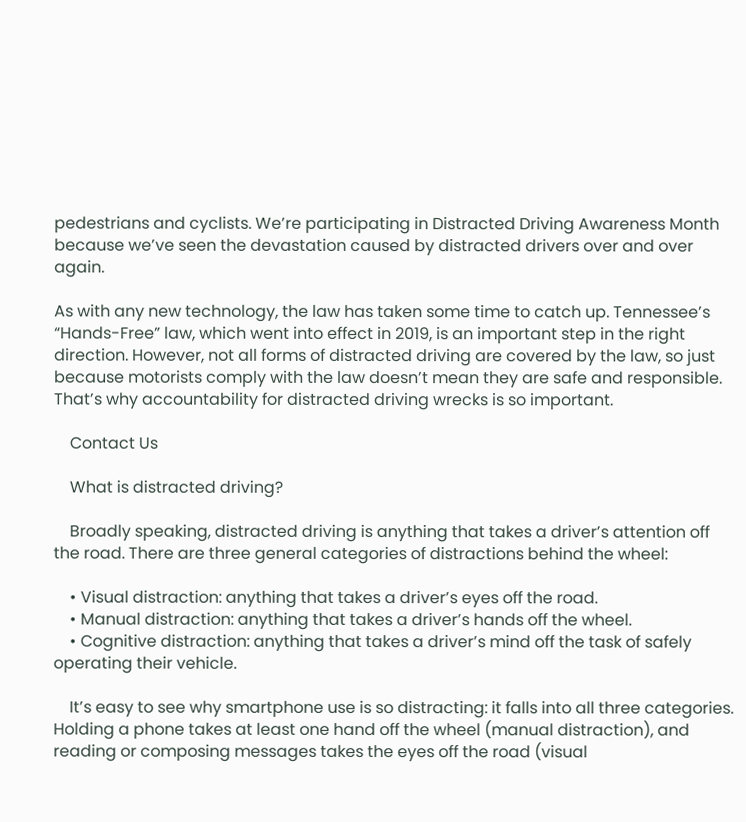pedestrians and cyclists. We’re participating in Distracted Driving Awareness Month because we’ve seen the devastation caused by distracted drivers over and over again.

As with any new technology, the law has taken some time to catch up. Tennessee’s “Hands-Free” law, which went into effect in 2019, is an important step in the right direction. However, not all forms of distracted driving are covered by the law, so just because motorists comply with the law doesn’t mean they are safe and responsible. That’s why accountability for distracted driving wrecks is so important.

    Contact Us

    What is distracted driving?

    Broadly speaking, distracted driving is anything that takes a driver’s attention off the road. There are three general categories of distractions behind the wheel:

    • Visual distraction: anything that takes a driver’s eyes off the road.
    • Manual distraction: anything that takes a driver’s hands off the wheel.
    • Cognitive distraction: anything that takes a driver’s mind off the task of safely operating their vehicle.

    It’s easy to see why smartphone use is so distracting: it falls into all three categories. Holding a phone takes at least one hand off the wheel (manual distraction), and reading or composing messages takes the eyes off the road (visual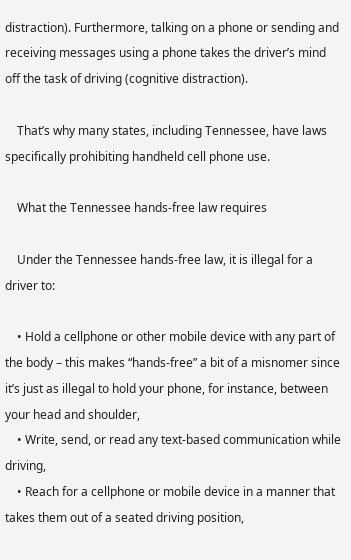distraction). Furthermore, talking on a phone or sending and receiving messages using a phone takes the driver’s mind off the task of driving (cognitive distraction).

    That’s why many states, including Tennessee, have laws specifically prohibiting handheld cell phone use.

    What the Tennessee hands-free law requires

    Under the Tennessee hands-free law, it is illegal for a driver to:

    • Hold a cellphone or other mobile device with any part of the body – this makes “hands-free” a bit of a misnomer since it’s just as illegal to hold your phone, for instance, between your head and shoulder,
    • Write, send, or read any text-based communication while driving,
    • Reach for a cellphone or mobile device in a manner that takes them out of a seated driving position,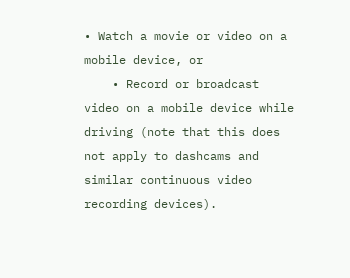• Watch a movie or video on a mobile device, or
    • Record or broadcast video on a mobile device while driving (note that this does not apply to dashcams and similar continuous video recording devices).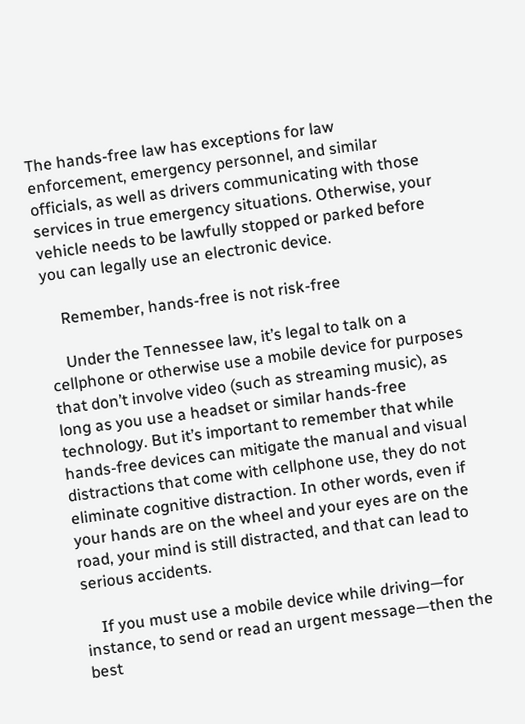The hands-free law has exceptions for law enforcement, emergency personnel, and similar officials, as well as drivers communicating with those services in true emergency situations. Otherwise, your vehicle needs to be lawfully stopped or parked before you can legally use an electronic device.

    Remember, hands-free is not risk-free

    Under the Tennessee law, it’s legal to talk on a cellphone or otherwise use a mobile device for purposes that don’t involve video (such as streaming music), as long as you use a headset or similar hands-free technology. But it’s important to remember that while hands-free devices can mitigate the manual and visual distractions that come with cellphone use, they do not eliminate cognitive distraction. In other words, even if your hands are on the wheel and your eyes are on the road, your mind is still distracted, and that can lead to serious accidents.

    If you must use a mobile device while driving—for instance, to send or read an urgent message—then the best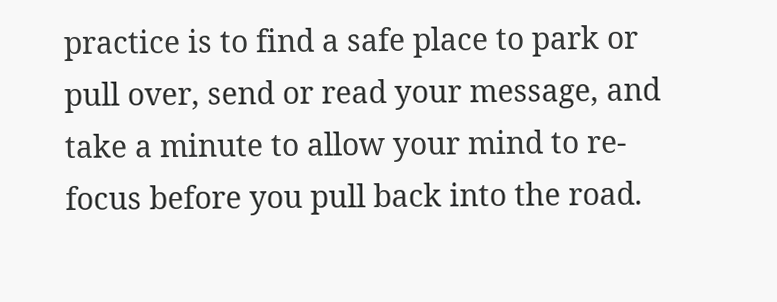practice is to find a safe place to park or pull over, send or read your message, and take a minute to allow your mind to re-focus before you pull back into the road.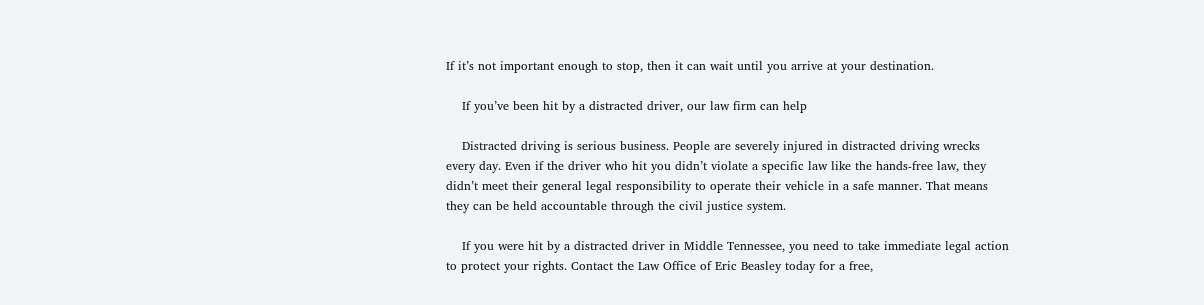If it’s not important enough to stop, then it can wait until you arrive at your destination.

    If you’ve been hit by a distracted driver, our law firm can help

    Distracted driving is serious business. People are severely injured in distracted driving wrecks every day. Even if the driver who hit you didn’t violate a specific law like the hands-free law, they didn’t meet their general legal responsibility to operate their vehicle in a safe manner. That means they can be held accountable through the civil justice system.

    If you were hit by a distracted driver in Middle Tennessee, you need to take immediate legal action to protect your rights. Contact the Law Office of Eric Beasley today for a free,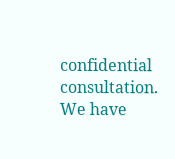confidential consultation. We have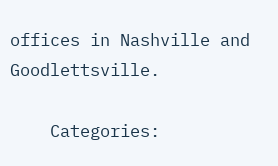offices in Nashville and Goodlettsville.

    Categories: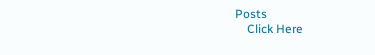Posts
    Click Here